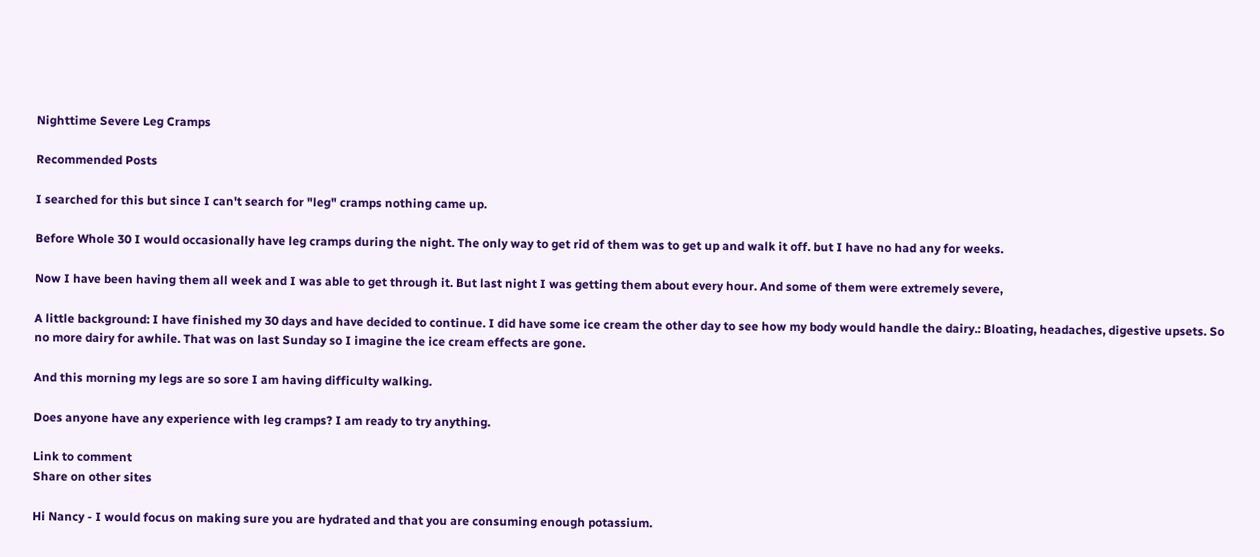Nighttime Severe Leg Cramps

Recommended Posts

I searched for this but since I can't search for "leg" cramps nothing came up.

Before Whole 30 I would occasionally have leg cramps during the night. The only way to get rid of them was to get up and walk it off. but I have no had any for weeks.

Now I have been having them all week and I was able to get through it. But last night I was getting them about every hour. And some of them were extremely severe,

A little background: I have finished my 30 days and have decided to continue. I did have some ice cream the other day to see how my body would handle the dairy.: Bloating, headaches, digestive upsets. So no more dairy for awhile. That was on last Sunday so I imagine the ice cream effects are gone.

And this morning my legs are so sore I am having difficulty walking.

Does anyone have any experience with leg cramps? I am ready to try anything.

Link to comment
Share on other sites

Hi Nancy - I would focus on making sure you are hydrated and that you are consuming enough potassium.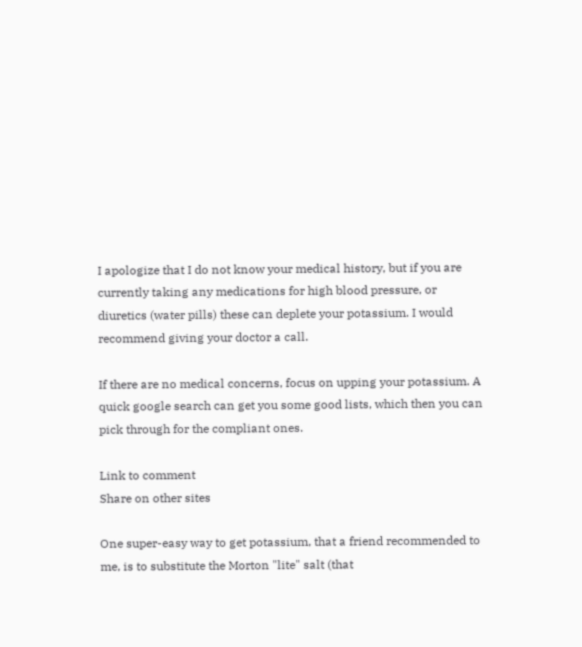I apologize that I do not know your medical history, but if you are currently taking any medications for high blood pressure, or diuretics (water pills) these can deplete your potassium. I would recommend giving your doctor a call.

If there are no medical concerns, focus on upping your potassium. A quick google search can get you some good lists, which then you can pick through for the compliant ones.

Link to comment
Share on other sites

One super-easy way to get potassium, that a friend recommended to me, is to substitute the Morton "lite" salt (that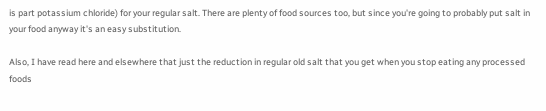is part potassium chloride) for your regular salt. There are plenty of food sources too, but since you're going to probably put salt in your food anyway it's an easy substitution.

Also, I have read here and elsewhere that just the reduction in regular old salt that you get when you stop eating any processed foods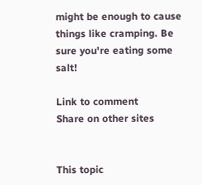might be enough to cause things like cramping. Be sure you're eating some salt!

Link to comment
Share on other sites


This topic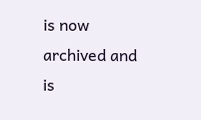is now archived and is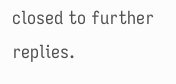closed to further replies.